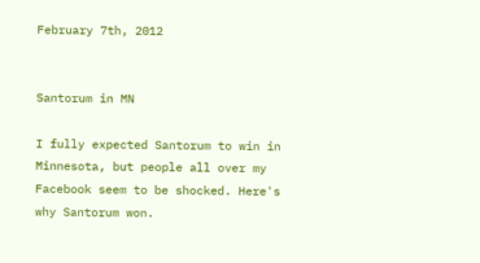February 7th, 2012


Santorum in MN

I fully expected Santorum to win in Minnesota, but people all over my Facebook seem to be shocked. Here's why Santorum won.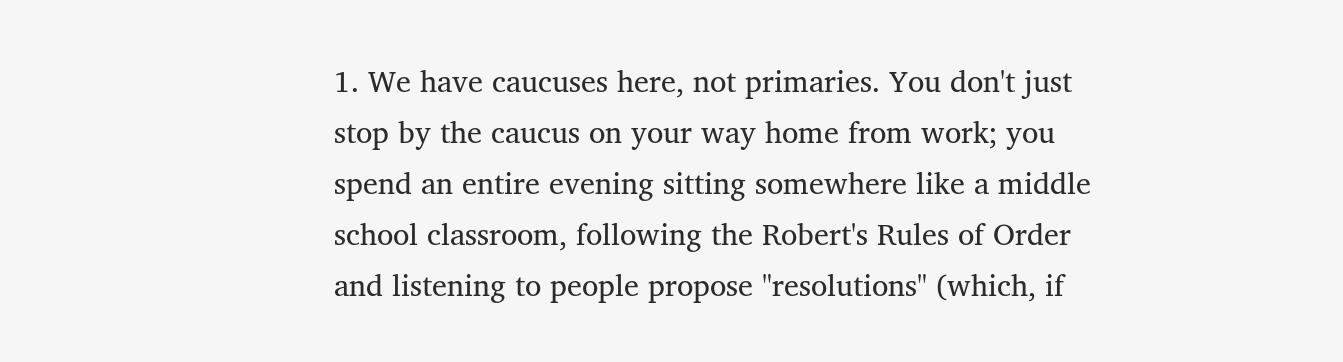1. We have caucuses here, not primaries. You don't just stop by the caucus on your way home from work; you spend an entire evening sitting somewhere like a middle school classroom, following the Robert's Rules of Order and listening to people propose "resolutions" (which, if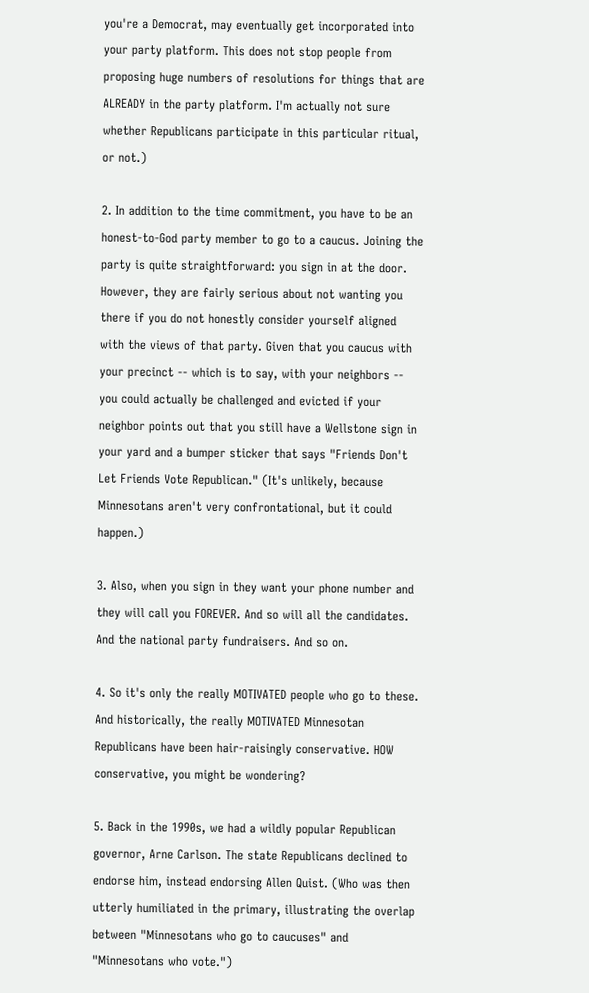you're a Democrat, may eventually get incorporated into your party platform. This does not stop people from proposing huge numbers of resolutions for things that are ALREADY in the party platform. I'm actually not sure whether Republicans participate in this particular ritual, or not.)

2. In addition to the time commitment, you have to be an honest-to-God party member to go to a caucus. Joining the party is quite straightforward: you sign in at the door. However, they are fairly serious about not wanting you there if you do not honestly consider yourself aligned with the views of that party. Given that you caucus with your precinct -- which is to say, with your neighbors -- you could actually be challenged and evicted if your neighbor points out that you still have a Wellstone sign in your yard and a bumper sticker that says "Friends Don't Let Friends Vote Republican." (It's unlikely, because Minnesotans aren't very confrontational, but it could happen.)

3. Also, when you sign in they want your phone number and they will call you FOREVER. And so will all the candidates. And the national party fundraisers. And so on.

4. So it's only the really MOTIVATED people who go to these. And historically, the really MOTIVATED Minnesotan Republicans have been hair-raisingly conservative. HOW conservative, you might be wondering?

5. Back in the 1990s, we had a wildly popular Republican governor, Arne Carlson. The state Republicans declined to endorse him, instead endorsing Allen Quist. (Who was then utterly humiliated in the primary, illustrating the overlap between "Minnesotans who go to caucuses" and "Minnesotans who vote.")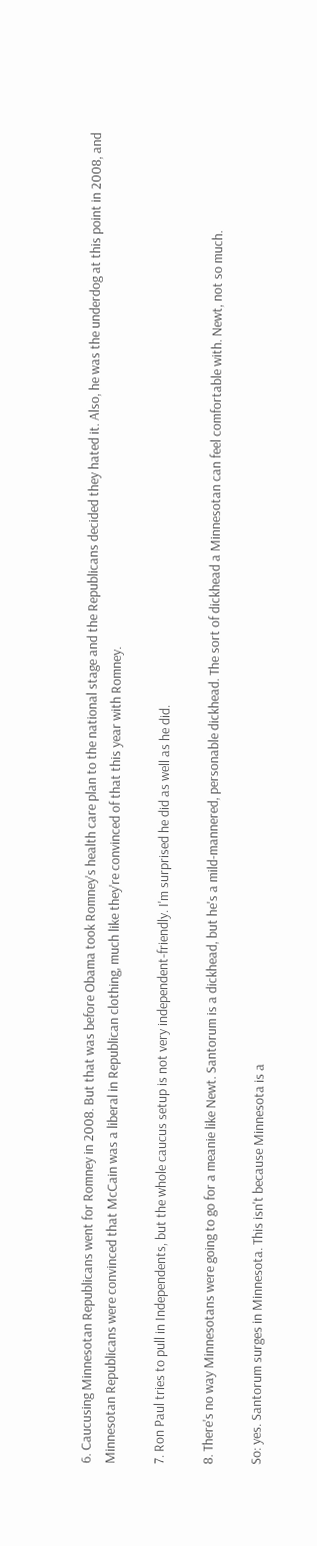6. Caucusing Minnesotan Republicans went for Romney in 2008. But that was before Obama took Romney's health care plan to the national stage and the Republicans decided they hated it. Also, he was the underdog at this point in 2008, and Minnesotan Republicans were convinced that McCain was a liberal in Republican clothing, much like they're convinced of that this year with Romney.

7. Ron Paul tries to pull in Independents, but the whole caucus setup is not very independent-friendly. I'm surprised he did as well as he did.

8. There's no way Minnesotans were going to go for a meanie like Newt. Santorum is a dickhead, but he's a mild-mannered, personable dickhead. The sort of dickhead a Minnesotan can feel comfortable with. Newt, not so much.

So: yes. Santorum surges in Minnesota. This isn't because Minnesota is a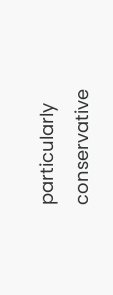particularly conservative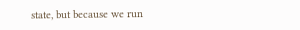state, but because we run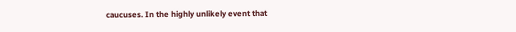caucuses. In the highly unlikely event that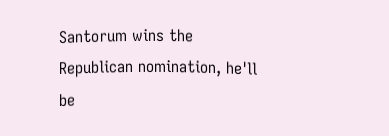Santorum wins the Republican nomination, he'll be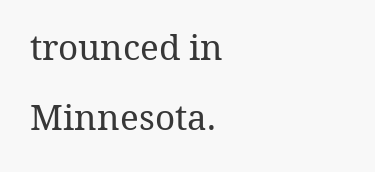trounced in Minnesota.